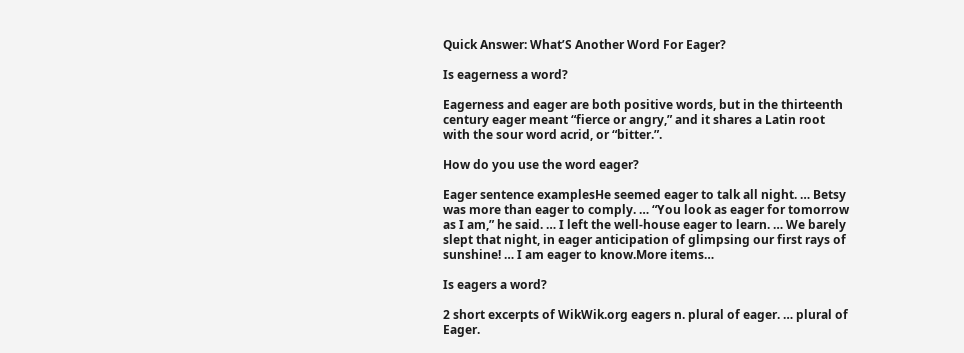Quick Answer: What’S Another Word For Eager?

Is eagerness a word?

Eagerness and eager are both positive words, but in the thirteenth century eager meant “fierce or angry,” and it shares a Latin root with the sour word acrid, or “bitter.”.

How do you use the word eager?

Eager sentence examplesHe seemed eager to talk all night. … Betsy was more than eager to comply. … “You look as eager for tomorrow as I am,” he said. … I left the well-house eager to learn. … We barely slept that night, in eager anticipation of glimpsing our first rays of sunshine! … I am eager to know.More items…

Is eagers a word?

2 short excerpts of WikWik.org eagers n. plural of eager. … plural of Eager.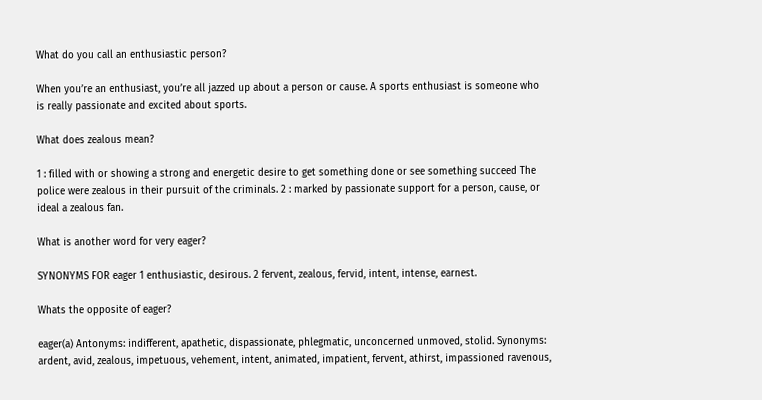What do you call an enthusiastic person?

When you’re an enthusiast, you’re all jazzed up about a person or cause. A sports enthusiast is someone who is really passionate and excited about sports.

What does zealous mean?

1 : filled with or showing a strong and energetic desire to get something done or see something succeed The police were zealous in their pursuit of the criminals. 2 : marked by passionate support for a person, cause, or ideal a zealous fan.

What is another word for very eager?

SYNONYMS FOR eager 1 enthusiastic, desirous. 2 fervent, zealous, fervid, intent, intense, earnest.

Whats the opposite of eager?

eager(a) Antonyms: indifferent, apathetic, dispassionate, phlegmatic, unconcerned unmoved, stolid. Synonyms: ardent, avid, zealous, impetuous, vehement, intent, animated, impatient, fervent, athirst, impassioned ravenous,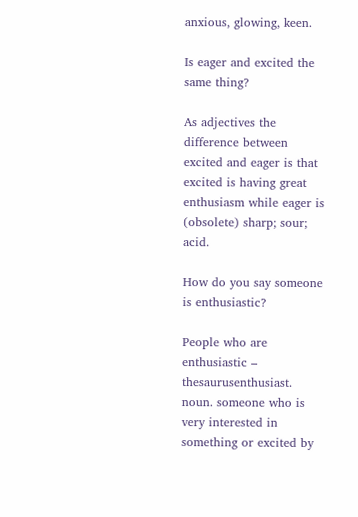anxious, glowing, keen.

Is eager and excited the same thing?

As adjectives the difference between excited and eager is that excited is having great enthusiasm while eager is (obsolete) sharp; sour; acid.

How do you say someone is enthusiastic?

People who are enthusiastic – thesaurusenthusiast. noun. someone who is very interested in something or excited by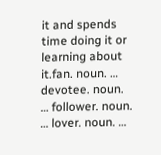it and spends time doing it or learning about it.fan. noun. … devotee. noun. … follower. noun. … lover. noun. …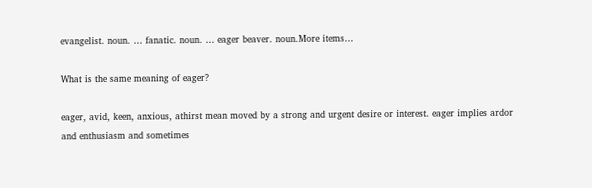evangelist. noun. … fanatic. noun. … eager beaver. noun.More items…

What is the same meaning of eager?

eager, avid, keen, anxious, athirst mean moved by a strong and urgent desire or interest. eager implies ardor and enthusiasm and sometimes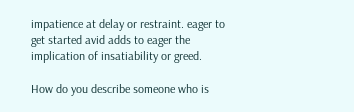impatience at delay or restraint. eager to get started avid adds to eager the implication of insatiability or greed.

How do you describe someone who is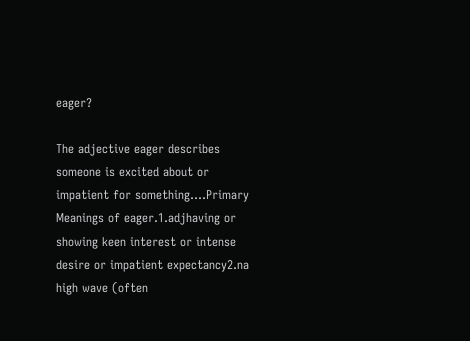eager?

The adjective eager describes someone is excited about or impatient for something….Primary Meanings of eager.1.adjhaving or showing keen interest or intense desire or impatient expectancy2.na high wave (often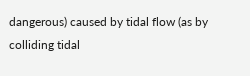dangerous) caused by tidal flow (as by colliding tidal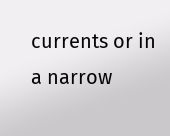currents or in a narrow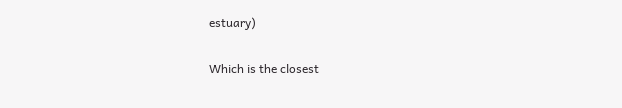estuary)

Which is the closest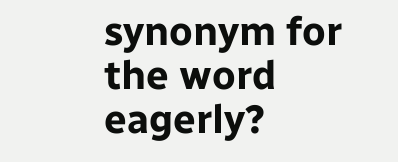synonym for the word eagerly?